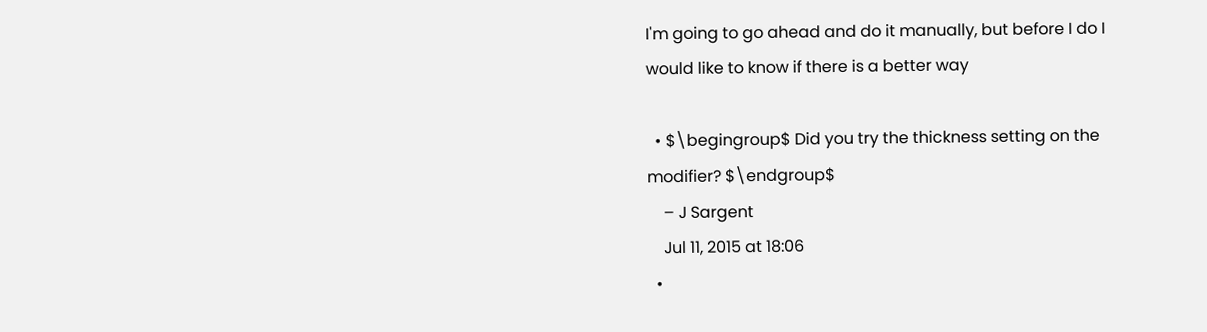I'm going to go ahead and do it manually, but before I do I would like to know if there is a better way

  • $\begingroup$ Did you try the thickness setting on the modifier? $\endgroup$
    – J Sargent
    Jul 11, 2015 at 18:06
  •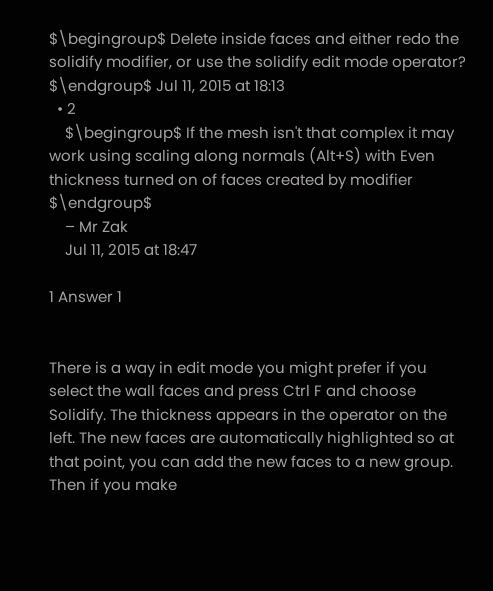$\begingroup$ Delete inside faces and either redo the solidify modifier, or use the solidify edit mode operator? $\endgroup$ Jul 11, 2015 at 18:13
  • 2
    $\begingroup$ If the mesh isn't that complex it may work using scaling along normals (Alt+S) with Even thickness turned on of faces created by modifier $\endgroup$
    – Mr Zak
    Jul 11, 2015 at 18:47

1 Answer 1


There is a way in edit mode you might prefer if you select the wall faces and press Ctrl F and choose Solidify. The thickness appears in the operator on the left. The new faces are automatically highlighted so at that point, you can add the new faces to a new group. Then if you make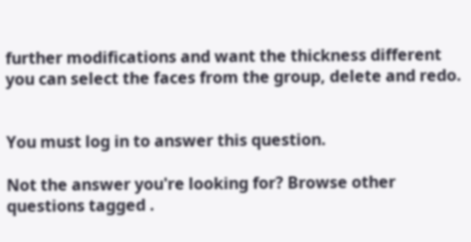further modifications and want the thickness different you can select the faces from the group, delete and redo.


You must log in to answer this question.

Not the answer you're looking for? Browse other questions tagged .